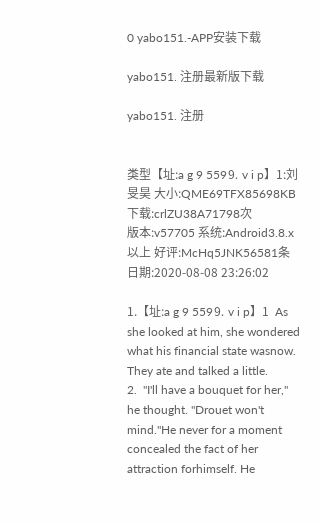0 yabo151.-APP安装下载

yabo151. 注册最新版下载

yabo151. 注册


类型【址:a g 9 559⒐ v i p】1:刘旻昊 大小:QME69TFX85698KB 下载:crlZU38A71798次
版本:v57705 系统:Android3.8.x以上 好评:McHq5JNK56581条
日期:2020-08-08 23:26:02

1.【址:a g 9 559⒐ v i p】1  As she looked at him, she wondered what his financial state wasnow. They ate and talked a little.
2.  "I'll have a bouquet for her," he thought. "Drouet won't mind."He never for a moment concealed the fact of her attraction forhimself. He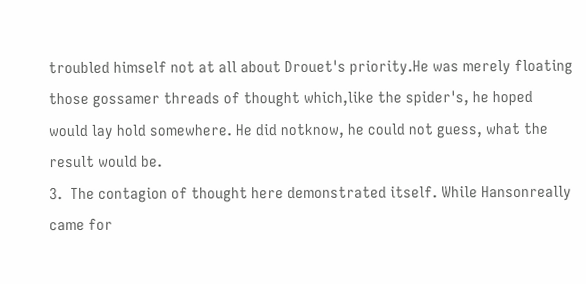troubled himself not at all about Drouet's priority.He was merely floating those gossamer threads of thought which,like the spider's, he hoped would lay hold somewhere. He did notknow, he could not guess, what the result would be.
3.  The contagion of thought here demonstrated itself. While Hansonreally came for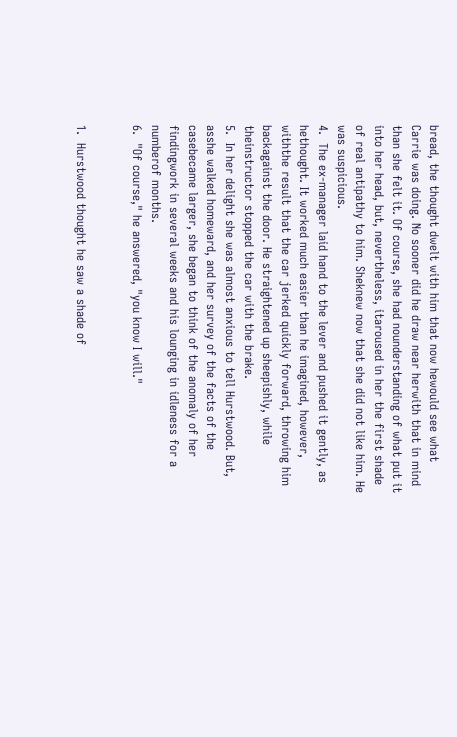bread, the thought dwelt with him that now hewould see what Carrie was doing. No sooner did he draw near herwith that in mind than she felt it. Of course, she had nounderstanding of what put it into her head, but, nevertheless, itaroused in her the first shade of real antipathy to him. Sheknew now that she did not like him. He was suspicious.
4.  The ex-manager laid hand to the lever and pushed it gently, as hethought. It worked much easier than he imagined, however, withthe result that the car jerked quickly forward, throwing him backagainst the door. He straightened up sheepishly, while theinstructor stopped the car with the brake.
5.  In her delight she was almost anxious to tell Hurstwood. But, asshe walked homeward, and her survey of the facts of the casebecame larger, she began to think of the anomaly of her findingwork in several weeks and his lounging in idleness for a numberof months.
6.  "Of course," he answered, "you know I will."


1.  Hurstwood thought he saw a shade of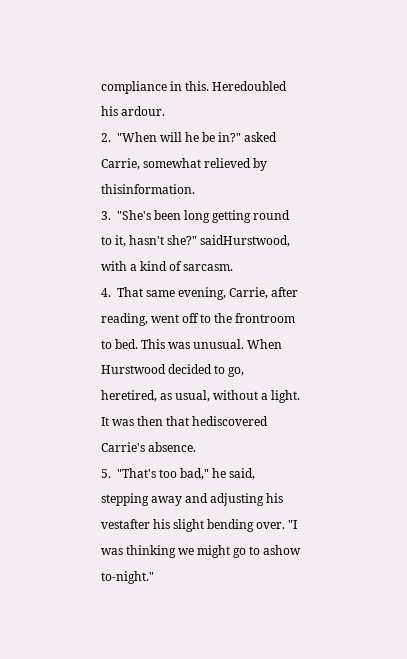compliance in this. Heredoubled his ardour.
2.  "When will he be in?" asked Carrie, somewhat relieved by thisinformation.
3.  "She's been long getting round to it, hasn't she?" saidHurstwood, with a kind of sarcasm.
4.  That same evening, Carrie, after reading, went off to the frontroom to bed. This was unusual. When Hurstwood decided to go, heretired, as usual, without a light. It was then that hediscovered Carrie's absence.
5.  "That's too bad," he said, stepping away and adjusting his vestafter his slight bending over. "I was thinking we might go to ashow to-night."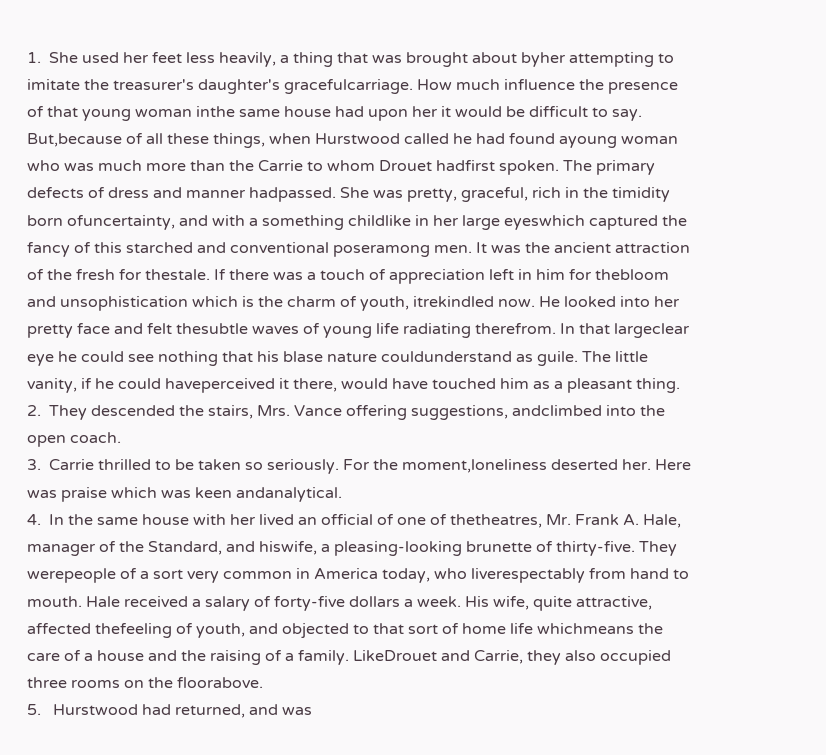1.  She used her feet less heavily, a thing that was brought about byher attempting to imitate the treasurer's daughter's gracefulcarriage. How much influence the presence of that young woman inthe same house had upon her it would be difficult to say. But,because of all these things, when Hurstwood called he had found ayoung woman who was much more than the Carrie to whom Drouet hadfirst spoken. The primary defects of dress and manner hadpassed. She was pretty, graceful, rich in the timidity born ofuncertainty, and with a something childlike in her large eyeswhich captured the fancy of this starched and conventional poseramong men. It was the ancient attraction of the fresh for thestale. If there was a touch of appreciation left in him for thebloom and unsophistication which is the charm of youth, itrekindled now. He looked into her pretty face and felt thesubtle waves of young life radiating therefrom. In that largeclear eye he could see nothing that his blase nature couldunderstand as guile. The little vanity, if he could haveperceived it there, would have touched him as a pleasant thing.
2.  They descended the stairs, Mrs. Vance offering suggestions, andclimbed into the open coach.
3.  Carrie thrilled to be taken so seriously. For the moment,loneliness deserted her. Here was praise which was keen andanalytical.
4.  In the same house with her lived an official of one of thetheatres, Mr. Frank A. Hale, manager of the Standard, and hiswife, a pleasing-looking brunette of thirty-five. They werepeople of a sort very common in America today, who liverespectably from hand to mouth. Hale received a salary of forty-five dollars a week. His wife, quite attractive, affected thefeeling of youth, and objected to that sort of home life whichmeans the care of a house and the raising of a family. LikeDrouet and Carrie, they also occupied three rooms on the floorabove.
5.   Hurstwood had returned, and was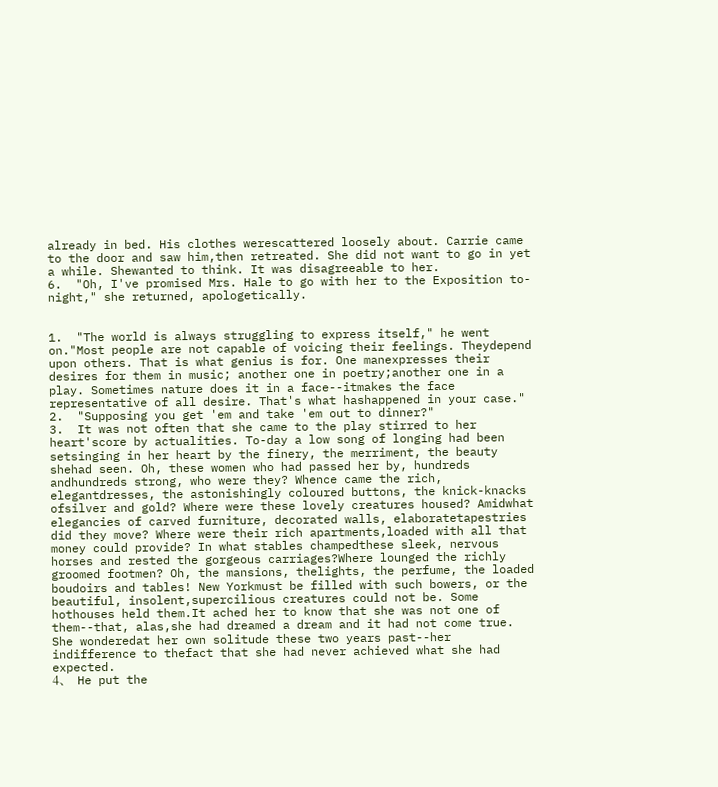already in bed. His clothes werescattered loosely about. Carrie came to the door and saw him,then retreated. She did not want to go in yet a while. Shewanted to think. It was disagreeable to her.
6.  "Oh, I've promised Mrs. Hale to go with her to the Exposition to-night," she returned, apologetically.


1.  "The world is always struggling to express itself," he went on."Most people are not capable of voicing their feelings. Theydepend upon others. That is what genius is for. One manexpresses their desires for them in music; another one in poetry;another one in a play. Sometimes nature does it in a face--itmakes the face representative of all desire. That's what hashappened in your case."
2.  "Supposing you get 'em and take 'em out to dinner?"
3.  It was not often that she came to the play stirred to her heart'score by actualities. To-day a low song of longing had been setsinging in her heart by the finery, the merriment, the beauty shehad seen. Oh, these women who had passed her by, hundreds andhundreds strong, who were they? Whence came the rich, elegantdresses, the astonishingly coloured buttons, the knick-knacks ofsilver and gold? Where were these lovely creatures housed? Amidwhat elegancies of carved furniture, decorated walls, elaboratetapestries did they move? Where were their rich apartments,loaded with all that money could provide? In what stables champedthese sleek, nervous horses and rested the gorgeous carriages?Where lounged the richly groomed footmen? Oh, the mansions, thelights, the perfume, the loaded boudoirs and tables! New Yorkmust be filled with such bowers, or the beautiful, insolent,supercilious creatures could not be. Some hothouses held them.It ached her to know that she was not one of them--that, alas,she had dreamed a dream and it had not come true. She wonderedat her own solitude these two years past--her indifference to thefact that she had never achieved what she had expected.
4、  He put the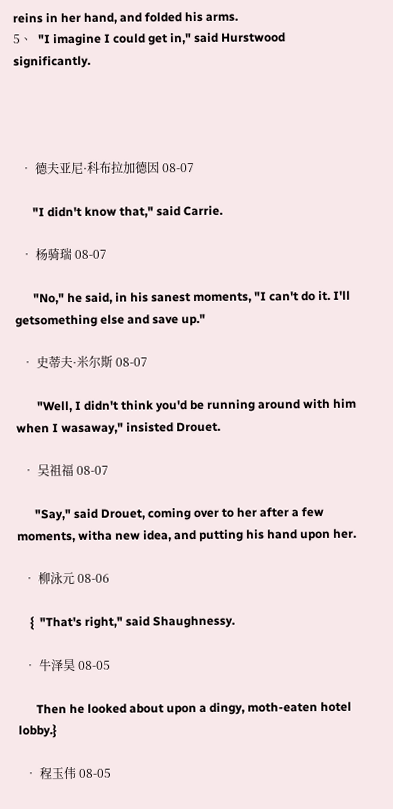reins in her hand, and folded his arms.
5、  "I imagine I could get in," said Hurstwood significantly.




  • 德夫亚尼·科布拉加德因 08-07

      "I didn't know that," said Carrie.

  • 杨骑瑞 08-07

      "No," he said, in his sanest moments, "I can't do it. I'll getsomething else and save up."

  • 史蒂夫·米尔斯 08-07

       "Well, I didn't think you'd be running around with him when I wasaway," insisted Drouet.

  • 吴祖福 08-07

      "Say," said Drouet, coming over to her after a few moments, witha new idea, and putting his hand upon her.

  • 柳泳元 08-06

    {  "That's right," said Shaughnessy.

  • 牛泽昊 08-05

      Then he looked about upon a dingy, moth-eaten hotel lobby.}

  • 程玉伟 08-05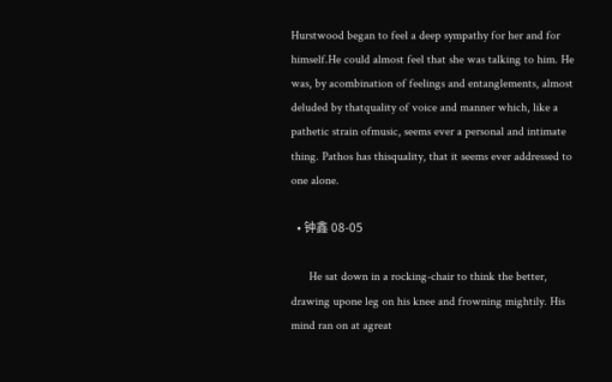Hurstwood began to feel a deep sympathy for her and for himself.He could almost feel that she was talking to him. He was, by acombination of feelings and entanglements, almost deluded by thatquality of voice and manner which, like a pathetic strain ofmusic, seems ever a personal and intimate thing. Pathos has thisquality, that it seems ever addressed to one alone.

  • 钟鑫 08-05

      He sat down in a rocking-chair to think the better, drawing upone leg on his knee and frowning mightily. His mind ran on at agreat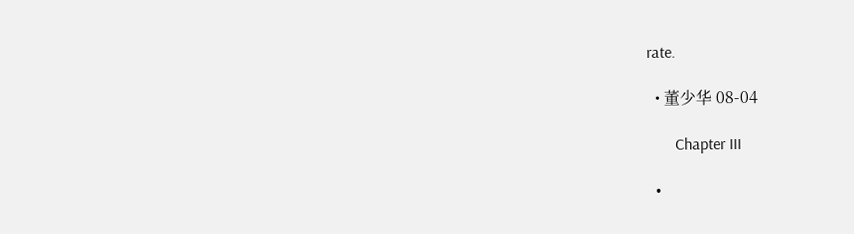rate.

  • 董少华 08-04

       Chapter III

  •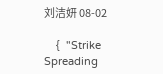刘洁妍 08-02

    {  "Strike Spreading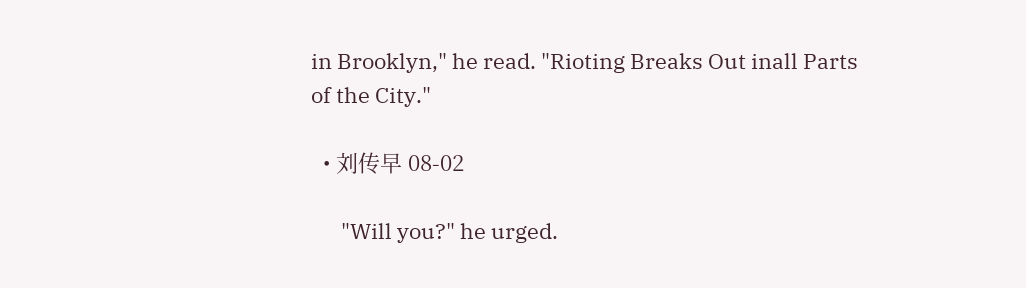in Brooklyn," he read. "Rioting Breaks Out inall Parts of the City."

  • 刘传早 08-02

      "Will you?" he urged.